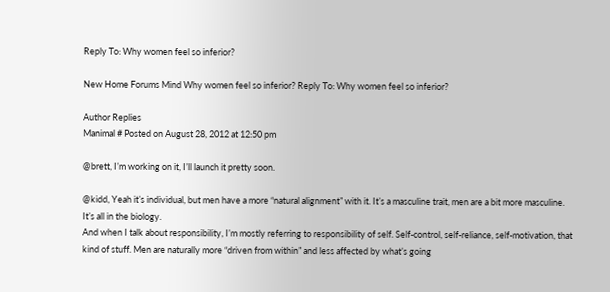Reply To: Why women feel so inferior?

New Home Forums Mind Why women feel so inferior? Reply To: Why women feel so inferior?

Author Replies
Manimal # Posted on August 28, 2012 at 12:50 pm

@brett, I’m working on it, I’ll launch it pretty soon.

@kidd, Yeah it’s individual, but men have a more “natural alignment” with it. It’s a masculine trait, men are a bit more masculine. It’s all in the biology.
And when I talk about responsibility, I’m mostly referring to responsibility of self. Self-control, self-reliance, self-motivation, that kind of stuff. Men are naturally more “driven from within” and less affected by what’s going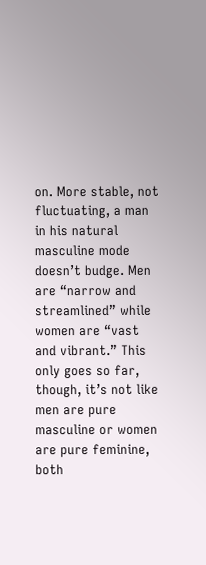on. More stable, not fluctuating, a man in his natural masculine mode doesn’t budge. Men are “narrow and streamlined” while women are “vast and vibrant.” This only goes so far, though, it’s not like men are pure masculine or women are pure feminine, both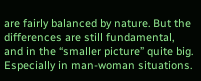are fairly balanced by nature. But the differences are still fundamental, and in the “smaller picture” quite big. Especially in man-woman situations.